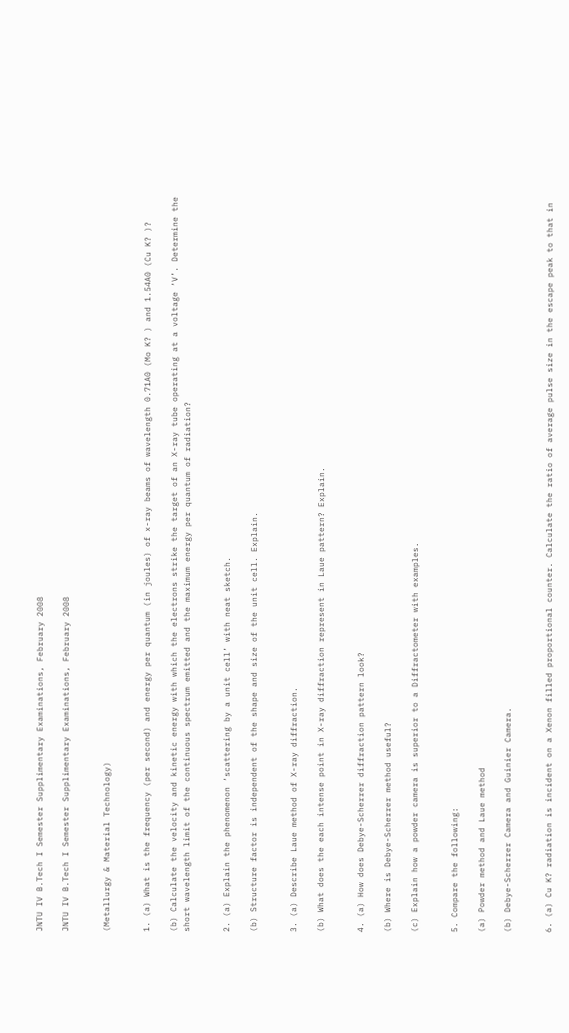JNTU IV B.Tech I Semester Supplimentary Examinations, February 2008

JNTU IV B.Tech I Semester Supplimentary Examinations, February 2008


(Metallurgy & Material Technology)


1. (a) What is the frequency (per second) and energy per quantum (in joules) of x-ray beams of wavelength 0.71A0 (Mo K? ) and 1.54A0 (Cu K? )?

(b) Calculate the velocity and kinetic energy with which the electrons strike the target of an X-ray tube operating at a voltage ‘V’. Determine the short wavelength limit of the continuous spectrum emitted and the maximum energy per quantum of radiation?


2. (a) Explain the phenomenon ‘scattering by a unit cell’ with neat sketch.

(b) Structure factor is independent of the shape and size of the unit cell. Explain.


3. (a) Describe Laue method of X-ray diffraction.

(b) What does the each intense point in X-ray diffraction represent in Laue pattern? Explain.


4. (a) How does Debye-Scherrer diffraction pattern look?

(b) Where is Debye-Scherrer method useful?

(c) Explain how a powder camera is superior to a Diffractometer with examples.


5. Compare the following:

(a) Powder method and Laue method

(b) Debye-Scherrer Camera and Guinier Camera.


6. (a) Cu K? radiation is incident on a Xenon filled proportional counter. Calculate the ratio of average pulse size in the escape peak to that in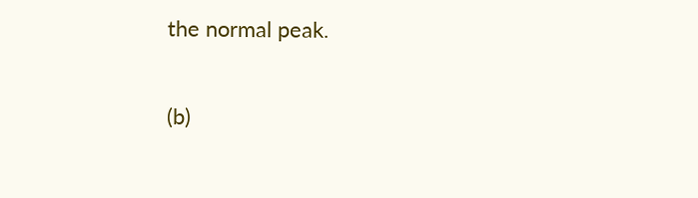the normal peak.

(b)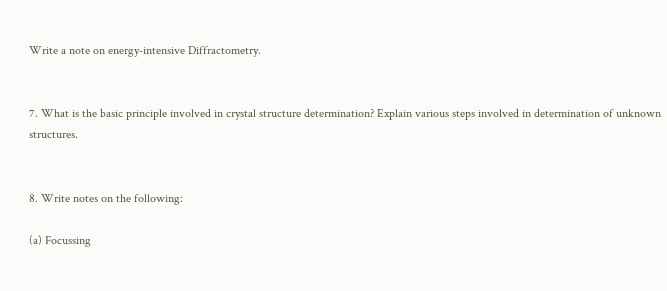Write a note on energy-intensive Diffractometry.


7. What is the basic principle involved in crystal structure determination? Explain various steps involved in determination of unknown structures.


8. Write notes on the following:

(a) Focussing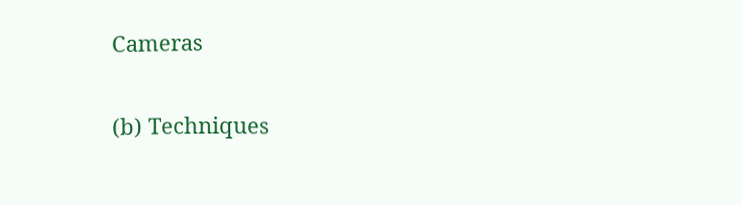Cameras

(b) Techniques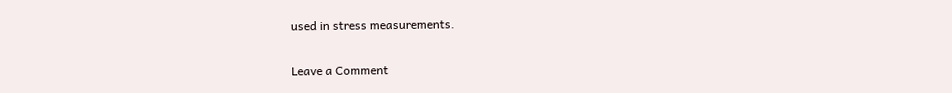used in stress measurements.

Leave a Comment